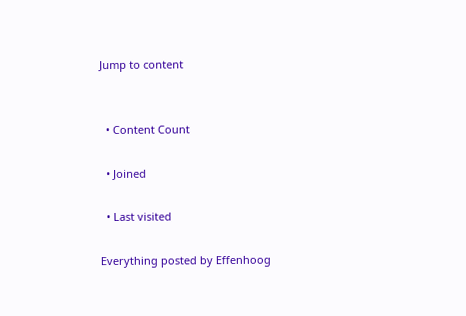Jump to content


  • Content Count

  • Joined

  • Last visited

Everything posted by Effenhoog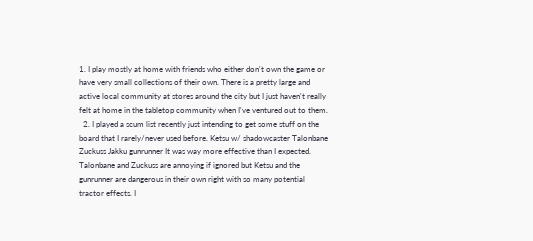1. I play mostly at home with friends who either don't own the game or have very small collections of their own. There is a pretty large and active local community at stores around the city but I just haven't really felt at home in the tabletop community when I've ventured out to them.
  2. I played a scum list recently just intending to get some stuff on the board that I rarely/never used before. Ketsu w/ shadowcaster Talonbane Zuckuss Jakku gunrunner It was way more effective than I expected. Talonbane and Zuckuss are annoying if ignored but Ketsu and the gunrunner are dangerous in their own right with so many potential tractor effects. I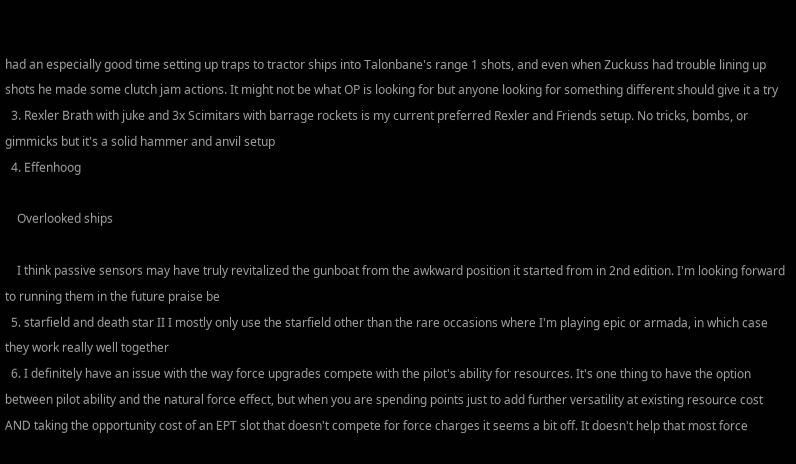had an especially good time setting up traps to tractor ships into Talonbane's range 1 shots, and even when Zuckuss had trouble lining up shots he made some clutch jam actions. It might not be what OP is looking for but anyone looking for something different should give it a try
  3. Rexler Brath with juke and 3x Scimitars with barrage rockets is my current preferred Rexler and Friends setup. No tricks, bombs, or gimmicks but it's a solid hammer and anvil setup
  4. Effenhoog

    Overlooked ships

    I think passive sensors may have truly revitalized the gunboat from the awkward position it started from in 2nd edition. I'm looking forward to running them in the future praise be
  5. starfield and death star II I mostly only use the starfield other than the rare occasions where I'm playing epic or armada, in which case they work really well together
  6. I definitely have an issue with the way force upgrades compete with the pilot's ability for resources. It's one thing to have the option between pilot ability and the natural force effect, but when you are spending points just to add further versatility at existing resource cost AND taking the opportunity cost of an EPT slot that doesn't compete for force charges it seems a bit off. It doesn't help that most force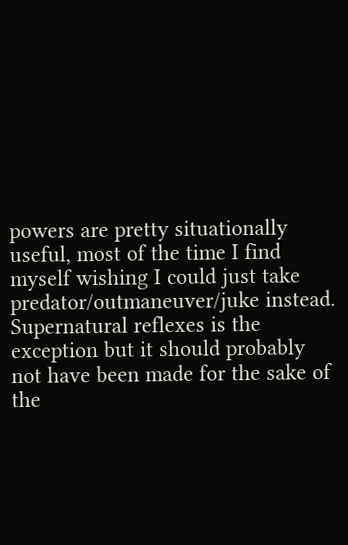powers are pretty situationally useful, most of the time I find myself wishing I could just take predator/outmaneuver/juke instead. Supernatural reflexes is the exception but it should probably not have been made for the sake of the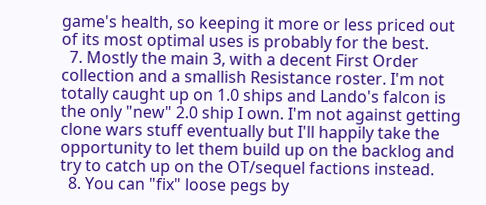game's health, so keeping it more or less priced out of its most optimal uses is probably for the best.
  7. Mostly the main 3, with a decent First Order collection and a smallish Resistance roster. I'm not totally caught up on 1.0 ships and Lando's falcon is the only "new" 2.0 ship I own. I'm not against getting clone wars stuff eventually but I'll happily take the opportunity to let them build up on the backlog and try to catch up on the OT/sequel factions instead.
  8. You can "fix" loose pegs by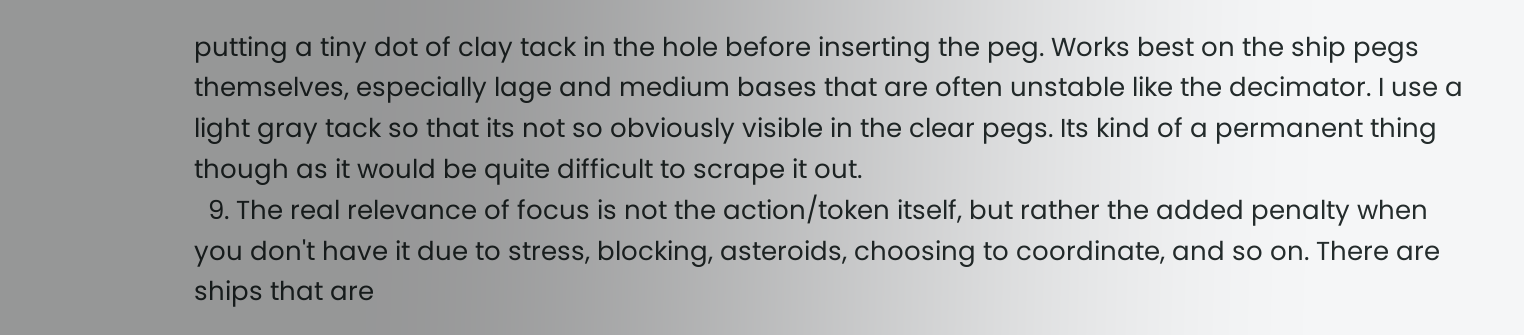putting a tiny dot of clay tack in the hole before inserting the peg. Works best on the ship pegs themselves, especially lage and medium bases that are often unstable like the decimator. I use a light gray tack so that its not so obviously visible in the clear pegs. Its kind of a permanent thing though as it would be quite difficult to scrape it out.
  9. The real relevance of focus is not the action/token itself, but rather the added penalty when you don't have it due to stress, blocking, asteroids, choosing to coordinate, and so on. There are ships that are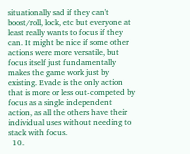situationally sad if they can't boost/roll, lock, etc but everyone at least really wants to focus if they can. It might be nice if some other actions were more versatile, but focus itself just fundamentally makes the game work just by existing. Evade is the only action that is more or less out-competed by focus as a single independent action, as all the others have their individual uses without needing to stack with focus.
  10.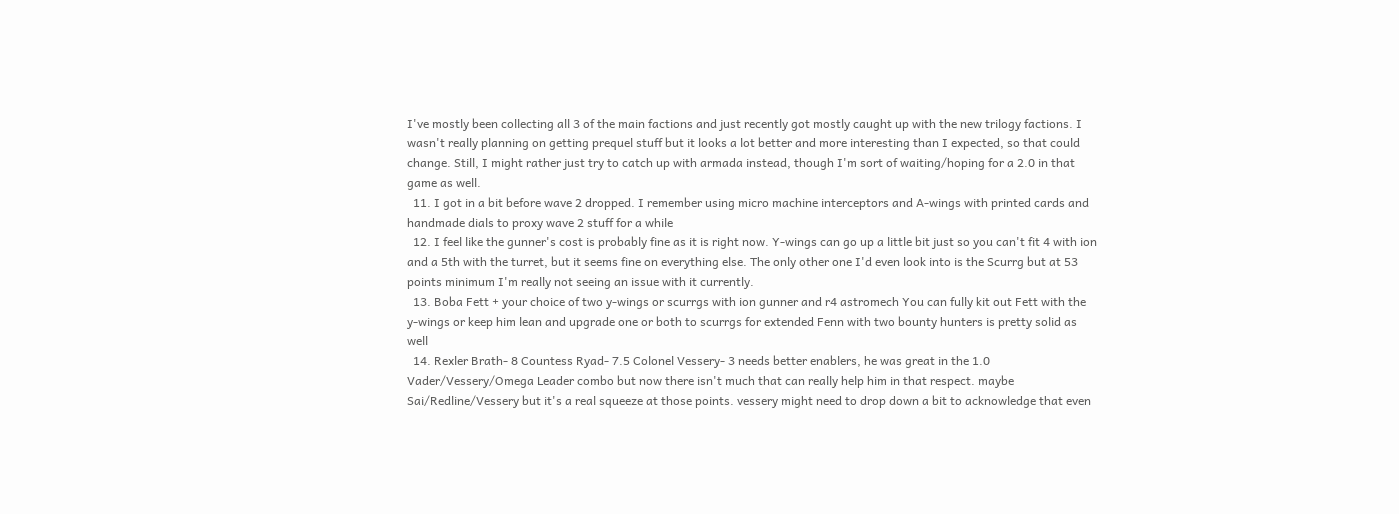I've mostly been collecting all 3 of the main factions and just recently got mostly caught up with the new trilogy factions. I wasn't really planning on getting prequel stuff but it looks a lot better and more interesting than I expected, so that could change. Still, I might rather just try to catch up with armada instead, though I'm sort of waiting/hoping for a 2.0 in that game as well.
  11. I got in a bit before wave 2 dropped. I remember using micro machine interceptors and A-wings with printed cards and handmade dials to proxy wave 2 stuff for a while
  12. I feel like the gunner's cost is probably fine as it is right now. Y-wings can go up a little bit just so you can't fit 4 with ion and a 5th with the turret, but it seems fine on everything else. The only other one I'd even look into is the Scurrg but at 53 points minimum I'm really not seeing an issue with it currently.
  13. Boba Fett + your choice of two y-wings or scurrgs with ion gunner and r4 astromech You can fully kit out Fett with the y-wings or keep him lean and upgrade one or both to scurrgs for extended Fenn with two bounty hunters is pretty solid as well
  14. Rexler Brath- 8 Countess Ryad- 7.5 Colonel Vessery- 3 needs better enablers, he was great in the 1.0 Vader/Vessery/Omega Leader combo but now there isn't much that can really help him in that respect. maybe Sai/Redline/Vessery but it's a real squeeze at those points. vessery might need to drop down a bit to acknowledge that even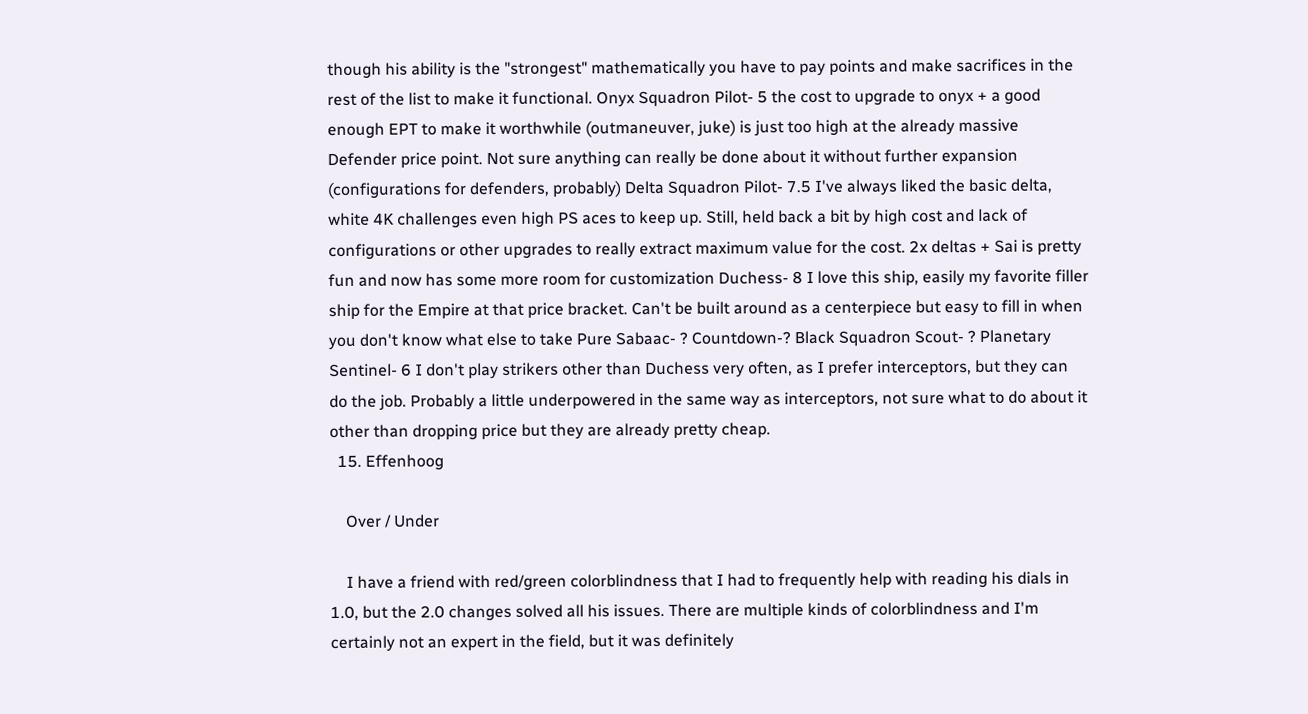though his ability is the "strongest" mathematically you have to pay points and make sacrifices in the rest of the list to make it functional. Onyx Squadron Pilot- 5 the cost to upgrade to onyx + a good enough EPT to make it worthwhile (outmaneuver, juke) is just too high at the already massive Defender price point. Not sure anything can really be done about it without further expansion (configurations for defenders, probably) Delta Squadron Pilot- 7.5 I've always liked the basic delta, white 4K challenges even high PS aces to keep up. Still, held back a bit by high cost and lack of configurations or other upgrades to really extract maximum value for the cost. 2x deltas + Sai is pretty fun and now has some more room for customization Duchess- 8 I love this ship, easily my favorite filler ship for the Empire at that price bracket. Can't be built around as a centerpiece but easy to fill in when you don't know what else to take Pure Sabaac- ? Countdown-? Black Squadron Scout- ? Planetary Sentinel- 6 I don't play strikers other than Duchess very often, as I prefer interceptors, but they can do the job. Probably a little underpowered in the same way as interceptors, not sure what to do about it other than dropping price but they are already pretty cheap.
  15. Effenhoog

    Over / Under

    I have a friend with red/green colorblindness that I had to frequently help with reading his dials in 1.0, but the 2.0 changes solved all his issues. There are multiple kinds of colorblindness and I'm certainly not an expert in the field, but it was definitely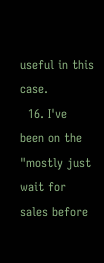useful in this case.
  16. I've been on the "mostly just wait for sales before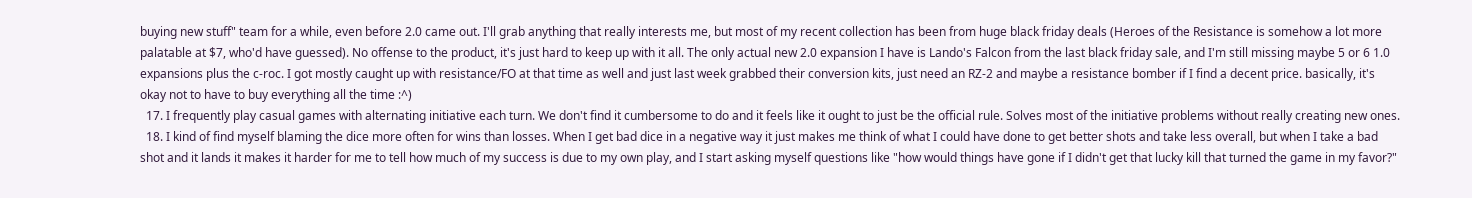buying new stuff" team for a while, even before 2.0 came out. I'll grab anything that really interests me, but most of my recent collection has been from huge black friday deals (Heroes of the Resistance is somehow a lot more palatable at $7, who'd have guessed). No offense to the product, it's just hard to keep up with it all. The only actual new 2.0 expansion I have is Lando's Falcon from the last black friday sale, and I'm still missing maybe 5 or 6 1.0 expansions plus the c-roc. I got mostly caught up with resistance/FO at that time as well and just last week grabbed their conversion kits, just need an RZ-2 and maybe a resistance bomber if I find a decent price. basically, it's okay not to have to buy everything all the time :^)
  17. I frequently play casual games with alternating initiative each turn. We don't find it cumbersome to do and it feels like it ought to just be the official rule. Solves most of the initiative problems without really creating new ones.
  18. I kind of find myself blaming the dice more often for wins than losses. When I get bad dice in a negative way it just makes me think of what I could have done to get better shots and take less overall, but when I take a bad shot and it lands it makes it harder for me to tell how much of my success is due to my own play, and I start asking myself questions like "how would things have gone if I didn't get that lucky kill that turned the game in my favor?"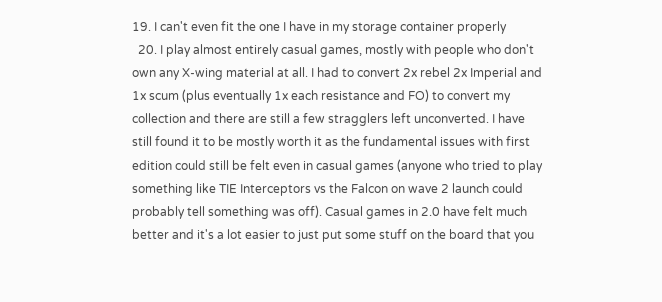19. I can't even fit the one I have in my storage container properly
  20. I play almost entirely casual games, mostly with people who don't own any X-wing material at all. I had to convert 2x rebel 2x Imperial and 1x scum (plus eventually 1x each resistance and FO) to convert my collection and there are still a few stragglers left unconverted. I have still found it to be mostly worth it as the fundamental issues with first edition could still be felt even in casual games (anyone who tried to play something like TIE Interceptors vs the Falcon on wave 2 launch could probably tell something was off). Casual games in 2.0 have felt much better and it's a lot easier to just put some stuff on the board that you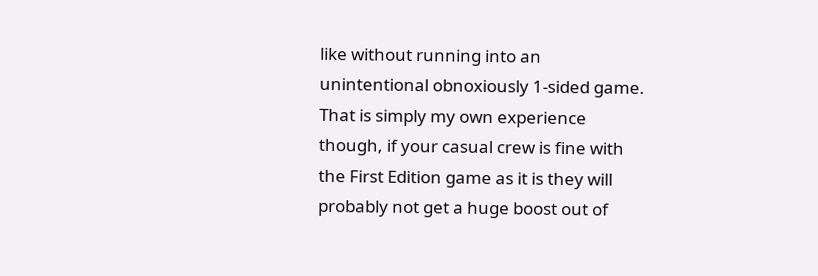like without running into an unintentional obnoxiously 1-sided game. That is simply my own experience though, if your casual crew is fine with the First Edition game as it is they will probably not get a huge boost out of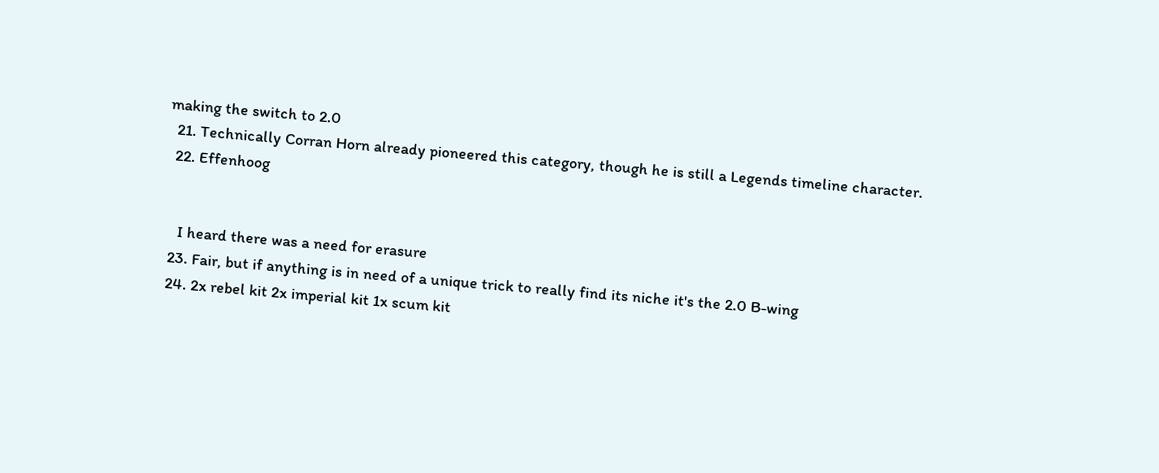making the switch to 2.0
  21. Technically Corran Horn already pioneered this category, though he is still a Legends timeline character.
  22. Effenhoog


    I heard there was a need for erasure
  23. Fair, but if anything is in need of a unique trick to really find its niche it's the 2.0 B-wing
  24. 2x rebel kit 2x imperial kit 1x scum kit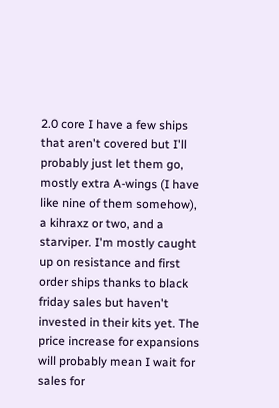2.0 core I have a few ships that aren't covered but I'll probably just let them go, mostly extra A-wings (I have like nine of them somehow), a kihraxz or two, and a starviper. I'm mostly caught up on resistance and first order ships thanks to black friday sales but haven't invested in their kits yet. The price increase for expansions will probably mean I wait for sales for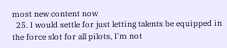most new content now
  25. I would settle for just letting talents be equipped in the force slot for all pilots, I'm not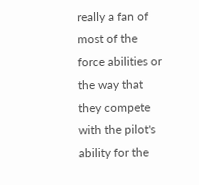really a fan of most of the force abilities or the way that they compete with the pilot's ability for the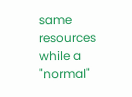same resources while a "normal"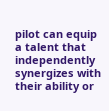pilot can equip a talent that independently synergizes with their ability or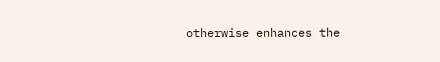otherwise enhances the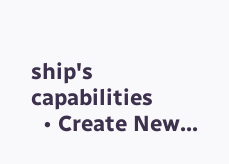ship's capabilities
  • Create New...